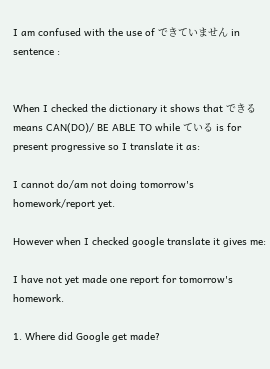I am confused with the use of できていません in sentence :


When I checked the dictionary it shows that できる means CAN(DO)/ BE ABLE TO while ている is for present progressive so I translate it as:

I cannot do/am not doing tomorrow's homework/report yet.

However when I checked google translate it gives me:

I have not yet made one report for tomorrow's homework.

1. Where did Google get made?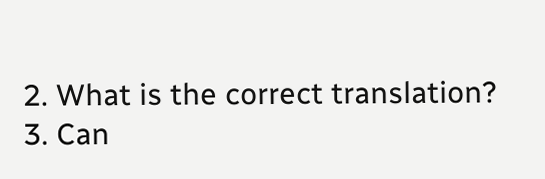2. What is the correct translation?
3. Can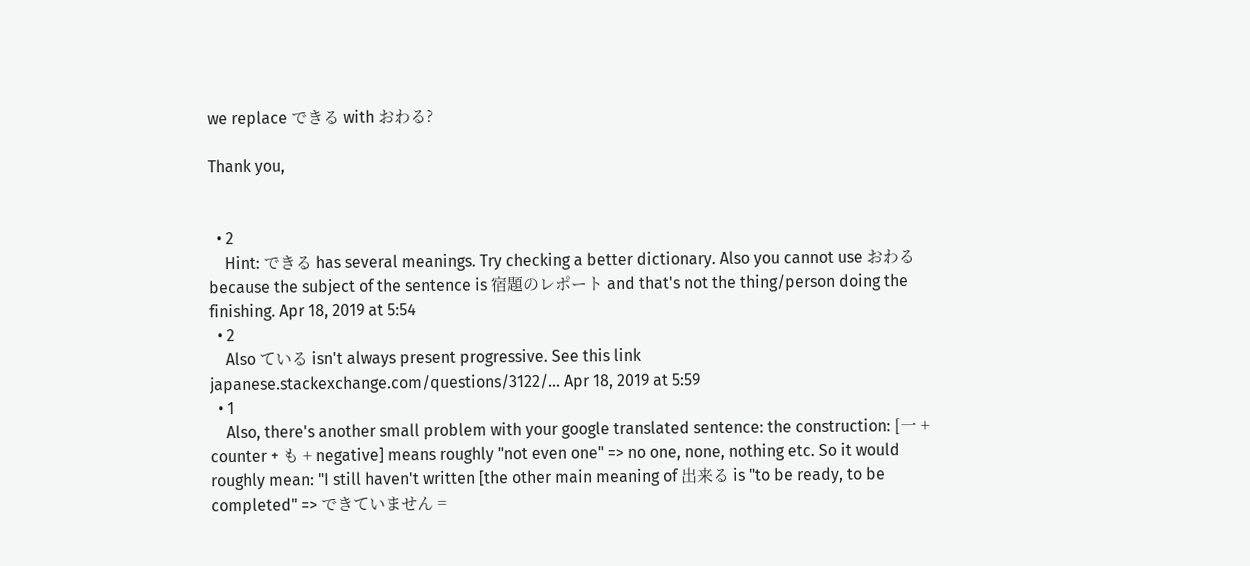we replace できる with おわる?

Thank you,


  • 2
    Hint: できる has several meanings. Try checking a better dictionary. Also you cannot use おわる because the subject of the sentence is 宿題のレポート and that's not the thing/person doing the finishing. Apr 18, 2019 at 5:54
  • 2
    Also ている isn't always present progressive. See this link japanese.stackexchange.com/questions/3122/… Apr 18, 2019 at 5:59
  • 1
    Also, there's another small problem with your google translated sentence: the construction: [一 + counter + も + negative] means roughly "not even one" => no one, none, nothing etc. So it would roughly mean: "I still haven't written [the other main meaning of 出来る is "to be ready, to be completed" => できていません =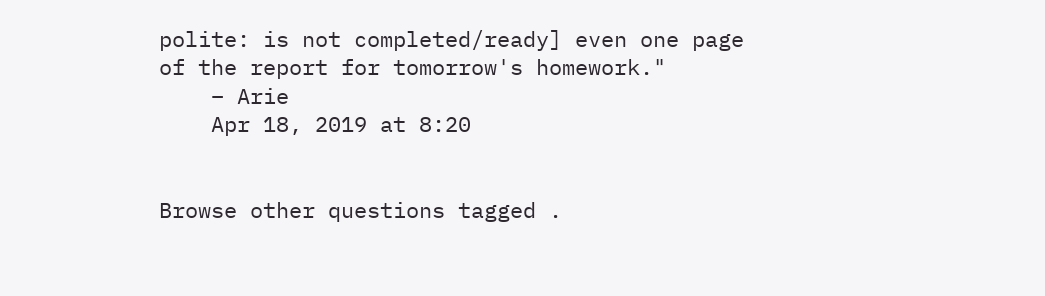polite: is not completed/ready] even one page of the report for tomorrow's homework."
    – Arie
    Apr 18, 2019 at 8:20


Browse other questions tagged .